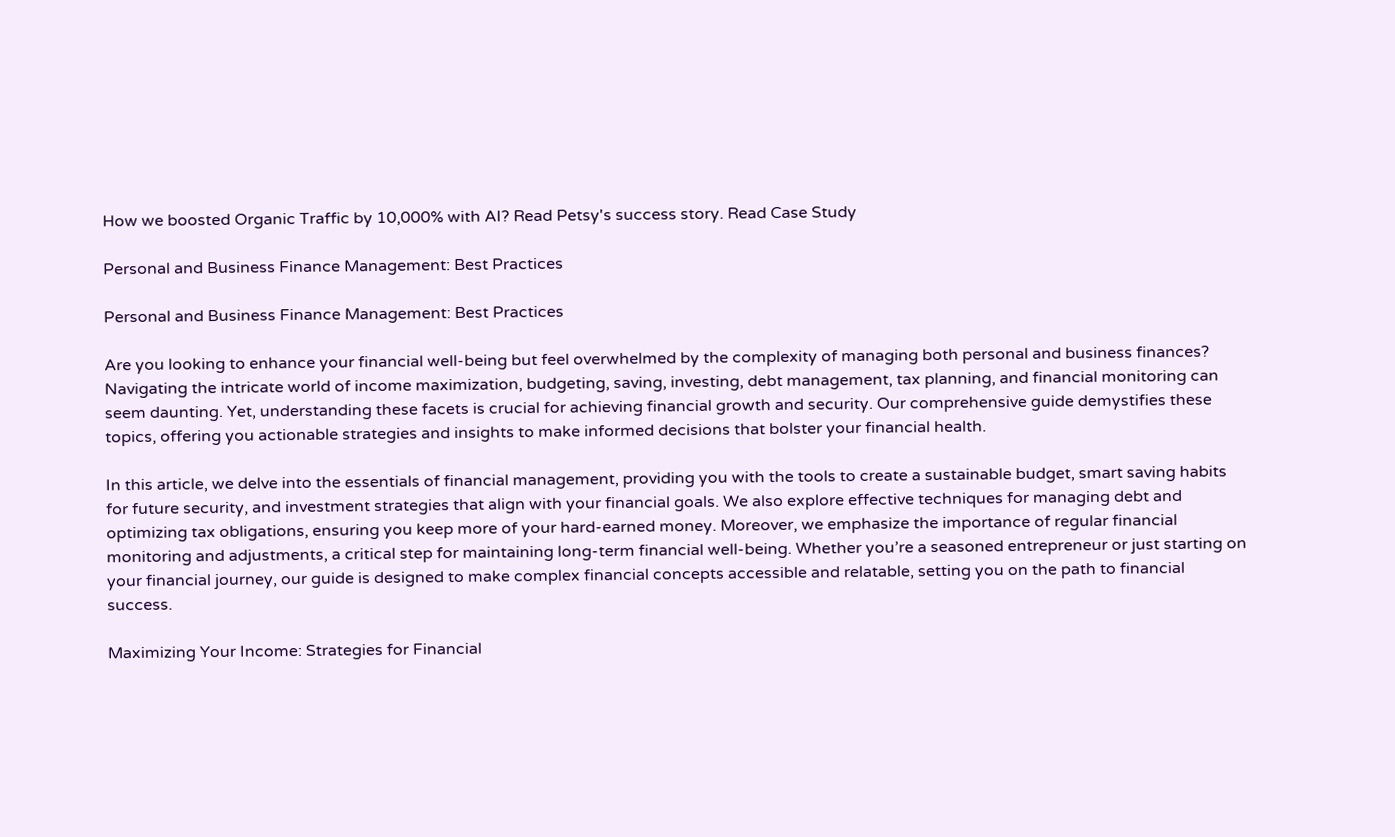How we boosted Organic Traffic by 10,000% with AI? Read Petsy's success story. Read Case Study

Personal and Business Finance Management: Best Practices

Personal and Business Finance Management: Best Practices

Are you looking to enhance your financial well-being but feel overwhelmed by the complexity of managing both personal and business finances? Navigating the intricate world of income maximization, budgeting, saving, investing, debt management, tax planning, and financial monitoring can seem daunting. Yet, understanding these facets is crucial for achieving financial growth and security. Our comprehensive guide demystifies these topics, offering you actionable strategies and insights to make informed decisions that bolster your financial health.

In this article, we delve into the essentials of financial management, providing you with the tools to create a sustainable budget, smart saving habits for future security, and investment strategies that align with your financial goals. We also explore effective techniques for managing debt and optimizing tax obligations, ensuring you keep more of your hard-earned money. Moreover, we emphasize the importance of regular financial monitoring and adjustments, a critical step for maintaining long-term financial well-being. Whether you’re a seasoned entrepreneur or just starting on your financial journey, our guide is designed to make complex financial concepts accessible and relatable, setting you on the path to financial success.

Maximizing Your Income: Strategies for Financial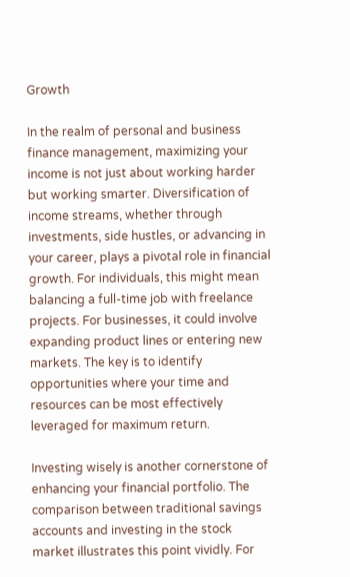Growth

In the realm of personal and business finance management, maximizing your income is not just about working harder but working smarter. Diversification of income streams, whether through investments, side hustles, or advancing in your career, plays a pivotal role in financial growth. For individuals, this might mean balancing a full-time job with freelance projects. For businesses, it could involve expanding product lines or entering new markets. The key is to identify opportunities where your time and resources can be most effectively leveraged for maximum return.

Investing wisely is another cornerstone of enhancing your financial portfolio. The comparison between traditional savings accounts and investing in the stock market illustrates this point vividly. For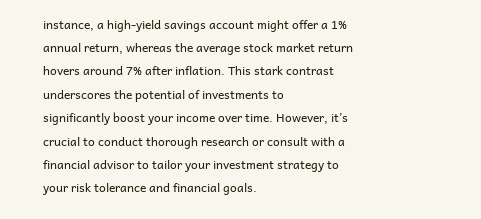instance, a high-yield savings account might offer a 1% annual return, whereas the average stock market return hovers around 7% after inflation. This stark contrast underscores the potential of investments to significantly boost your income over time. However, it’s crucial to conduct thorough research or consult with a financial advisor to tailor your investment strategy to your risk tolerance and financial goals.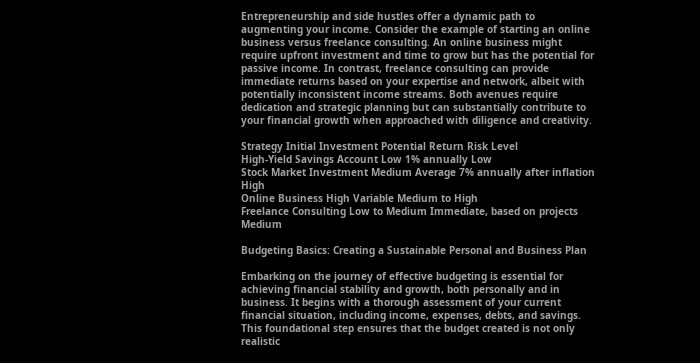Entrepreneurship and side hustles offer a dynamic path to augmenting your income. Consider the example of starting an online business versus freelance consulting. An online business might require upfront investment and time to grow but has the potential for passive income. In contrast, freelance consulting can provide immediate returns based on your expertise and network, albeit with potentially inconsistent income streams. Both avenues require dedication and strategic planning but can substantially contribute to your financial growth when approached with diligence and creativity.

Strategy Initial Investment Potential Return Risk Level
High-Yield Savings Account Low 1% annually Low
Stock Market Investment Medium Average 7% annually after inflation High
Online Business High Variable Medium to High
Freelance Consulting Low to Medium Immediate, based on projects Medium

Budgeting Basics: Creating a Sustainable Personal and Business Plan

Embarking on the journey of effective budgeting is essential for achieving financial stability and growth, both personally and in business. It begins with a thorough assessment of your current financial situation, including income, expenses, debts, and savings. This foundational step ensures that the budget created is not only realistic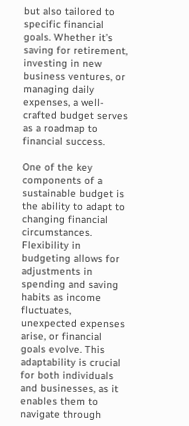but also tailored to specific financial goals. Whether it’s saving for retirement, investing in new business ventures, or managing daily expenses, a well-crafted budget serves as a roadmap to financial success.

One of the key components of a sustainable budget is the ability to adapt to changing financial circumstances. Flexibility in budgeting allows for adjustments in spending and saving habits as income fluctuates, unexpected expenses arise, or financial goals evolve. This adaptability is crucial for both individuals and businesses, as it enables them to navigate through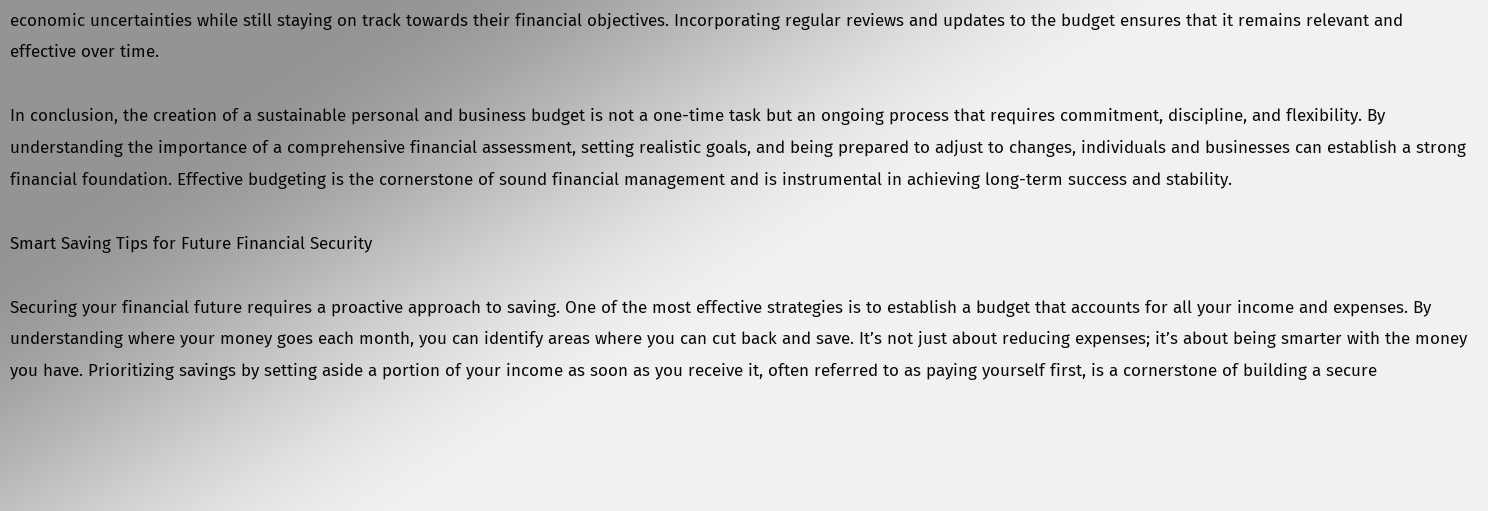economic uncertainties while still staying on track towards their financial objectives. Incorporating regular reviews and updates to the budget ensures that it remains relevant and effective over time.

In conclusion, the creation of a sustainable personal and business budget is not a one-time task but an ongoing process that requires commitment, discipline, and flexibility. By understanding the importance of a comprehensive financial assessment, setting realistic goals, and being prepared to adjust to changes, individuals and businesses can establish a strong financial foundation. Effective budgeting is the cornerstone of sound financial management and is instrumental in achieving long-term success and stability.

Smart Saving Tips for Future Financial Security

Securing your financial future requires a proactive approach to saving. One of the most effective strategies is to establish a budget that accounts for all your income and expenses. By understanding where your money goes each month, you can identify areas where you can cut back and save. It’s not just about reducing expenses; it’s about being smarter with the money you have. Prioritizing savings by setting aside a portion of your income as soon as you receive it, often referred to as paying yourself first, is a cornerstone of building a secure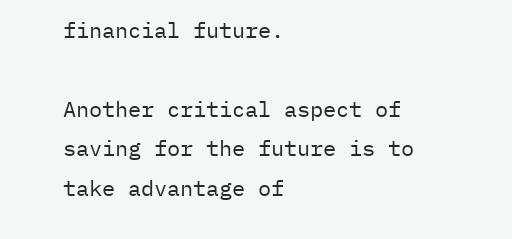financial future.

Another critical aspect of saving for the future is to take advantage of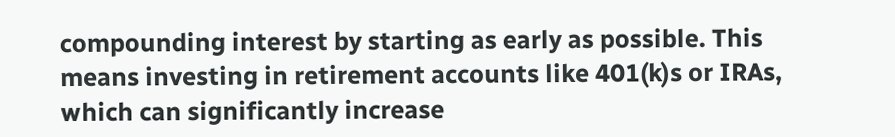compounding interest by starting as early as possible. This means investing in retirement accounts like 401(k)s or IRAs, which can significantly increase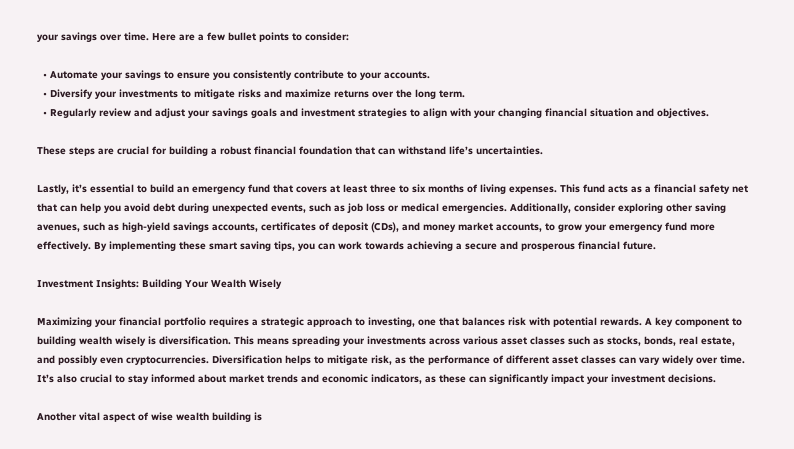your savings over time. Here are a few bullet points to consider:

  • Automate your savings to ensure you consistently contribute to your accounts.
  • Diversify your investments to mitigate risks and maximize returns over the long term.
  • Regularly review and adjust your savings goals and investment strategies to align with your changing financial situation and objectives.

These steps are crucial for building a robust financial foundation that can withstand life’s uncertainties.

Lastly, it’s essential to build an emergency fund that covers at least three to six months of living expenses. This fund acts as a financial safety net that can help you avoid debt during unexpected events, such as job loss or medical emergencies. Additionally, consider exploring other saving avenues, such as high-yield savings accounts, certificates of deposit (CDs), and money market accounts, to grow your emergency fund more effectively. By implementing these smart saving tips, you can work towards achieving a secure and prosperous financial future.

Investment Insights: Building Your Wealth Wisely

Maximizing your financial portfolio requires a strategic approach to investing, one that balances risk with potential rewards. A key component to building wealth wisely is diversification. This means spreading your investments across various asset classes such as stocks, bonds, real estate, and possibly even cryptocurrencies. Diversification helps to mitigate risk, as the performance of different asset classes can vary widely over time. It’s also crucial to stay informed about market trends and economic indicators, as these can significantly impact your investment decisions.

Another vital aspect of wise wealth building is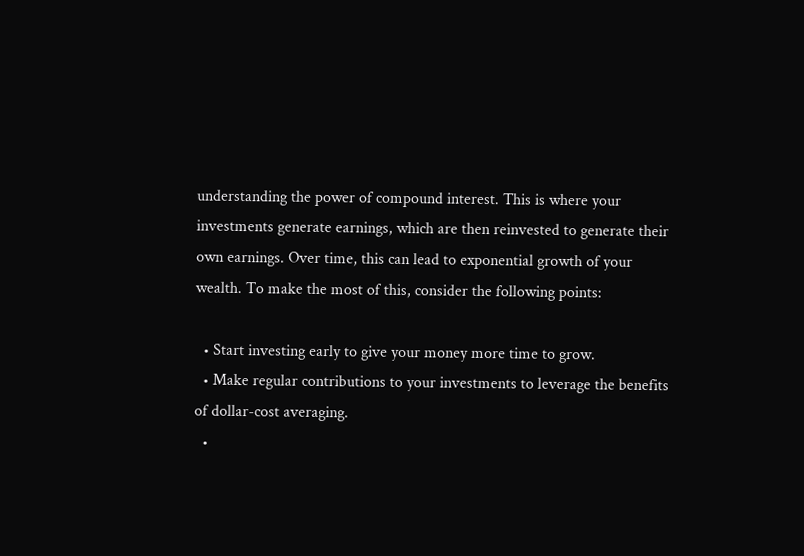understanding the power of compound interest. This is where your investments generate earnings, which are then reinvested to generate their own earnings. Over time, this can lead to exponential growth of your wealth. To make the most of this, consider the following points:

  • Start investing early to give your money more time to grow.
  • Make regular contributions to your investments to leverage the benefits of dollar-cost averaging.
  •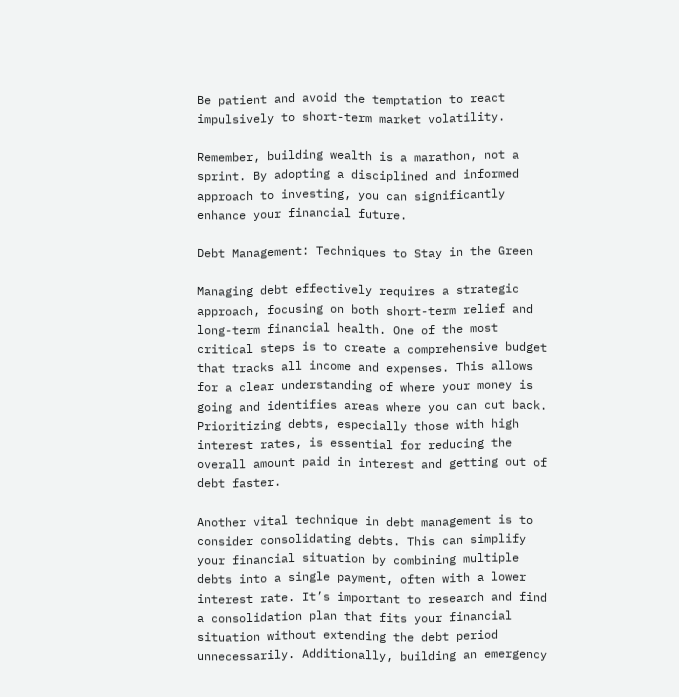Be patient and avoid the temptation to react impulsively to short-term market volatility.

Remember, building wealth is a marathon, not a sprint. By adopting a disciplined and informed approach to investing, you can significantly enhance your financial future.

Debt Management: Techniques to Stay in the Green

Managing debt effectively requires a strategic approach, focusing on both short-term relief and long-term financial health. One of the most critical steps is to create a comprehensive budget that tracks all income and expenses. This allows for a clear understanding of where your money is going and identifies areas where you can cut back. Prioritizing debts, especially those with high interest rates, is essential for reducing the overall amount paid in interest and getting out of debt faster.

Another vital technique in debt management is to consider consolidating debts. This can simplify your financial situation by combining multiple debts into a single payment, often with a lower interest rate. It’s important to research and find a consolidation plan that fits your financial situation without extending the debt period unnecessarily. Additionally, building an emergency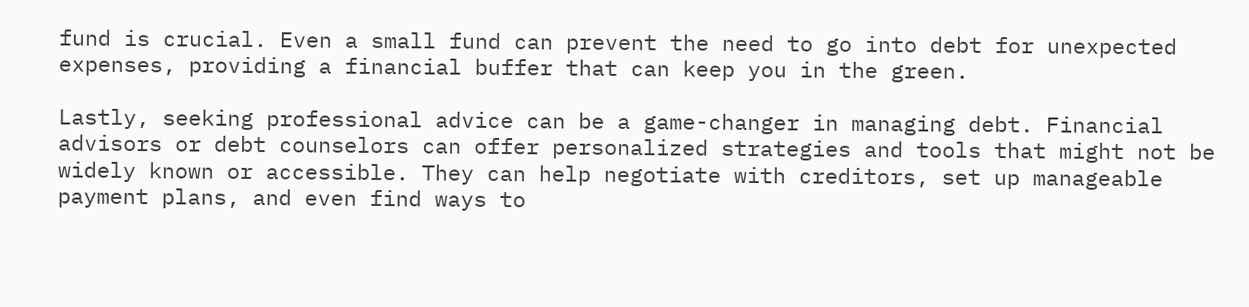fund is crucial. Even a small fund can prevent the need to go into debt for unexpected expenses, providing a financial buffer that can keep you in the green.

Lastly, seeking professional advice can be a game-changer in managing debt. Financial advisors or debt counselors can offer personalized strategies and tools that might not be widely known or accessible. They can help negotiate with creditors, set up manageable payment plans, and even find ways to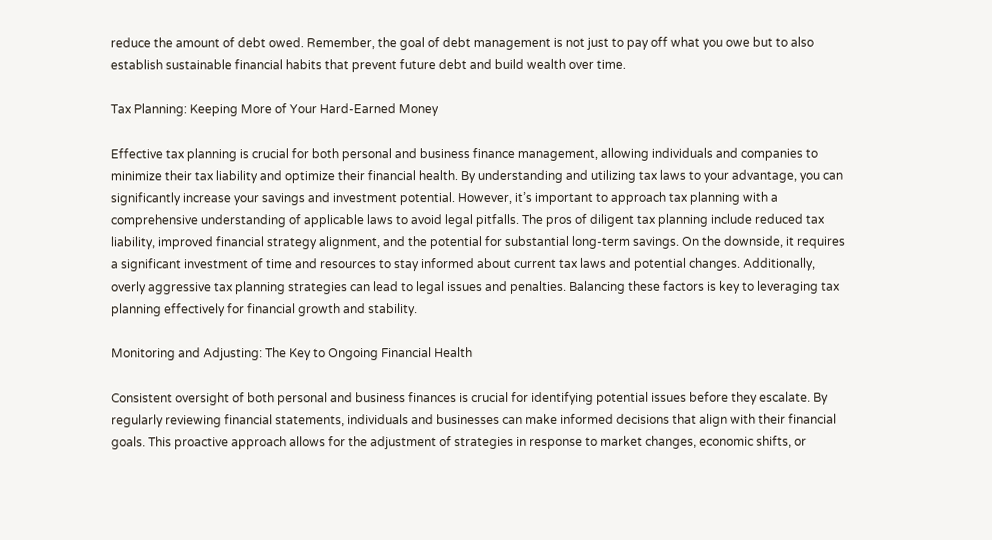reduce the amount of debt owed. Remember, the goal of debt management is not just to pay off what you owe but to also establish sustainable financial habits that prevent future debt and build wealth over time.

Tax Planning: Keeping More of Your Hard-Earned Money

Effective tax planning is crucial for both personal and business finance management, allowing individuals and companies to minimize their tax liability and optimize their financial health. By understanding and utilizing tax laws to your advantage, you can significantly increase your savings and investment potential. However, it’s important to approach tax planning with a comprehensive understanding of applicable laws to avoid legal pitfalls. The pros of diligent tax planning include reduced tax liability, improved financial strategy alignment, and the potential for substantial long-term savings. On the downside, it requires a significant investment of time and resources to stay informed about current tax laws and potential changes. Additionally, overly aggressive tax planning strategies can lead to legal issues and penalties. Balancing these factors is key to leveraging tax planning effectively for financial growth and stability.

Monitoring and Adjusting: The Key to Ongoing Financial Health

Consistent oversight of both personal and business finances is crucial for identifying potential issues before they escalate. By regularly reviewing financial statements, individuals and businesses can make informed decisions that align with their financial goals. This proactive approach allows for the adjustment of strategies in response to market changes, economic shifts, or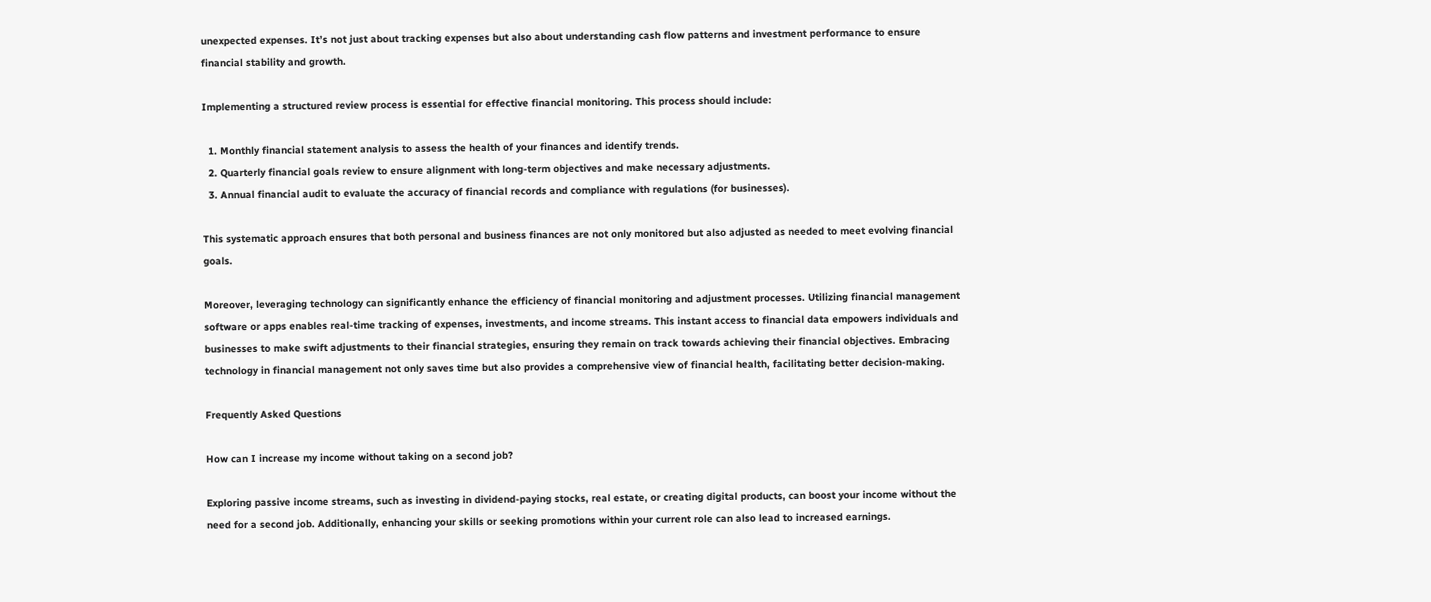unexpected expenses. It’s not just about tracking expenses but also about understanding cash flow patterns and investment performance to ensure financial stability and growth.

Implementing a structured review process is essential for effective financial monitoring. This process should include:

  1. Monthly financial statement analysis to assess the health of your finances and identify trends.
  2. Quarterly financial goals review to ensure alignment with long-term objectives and make necessary adjustments.
  3. Annual financial audit to evaluate the accuracy of financial records and compliance with regulations (for businesses).

This systematic approach ensures that both personal and business finances are not only monitored but also adjusted as needed to meet evolving financial goals.

Moreover, leveraging technology can significantly enhance the efficiency of financial monitoring and adjustment processes. Utilizing financial management software or apps enables real-time tracking of expenses, investments, and income streams. This instant access to financial data empowers individuals and businesses to make swift adjustments to their financial strategies, ensuring they remain on track towards achieving their financial objectives. Embracing technology in financial management not only saves time but also provides a comprehensive view of financial health, facilitating better decision-making.

Frequently Asked Questions

How can I increase my income without taking on a second job?

Exploring passive income streams, such as investing in dividend-paying stocks, real estate, or creating digital products, can boost your income without the need for a second job. Additionally, enhancing your skills or seeking promotions within your current role can also lead to increased earnings.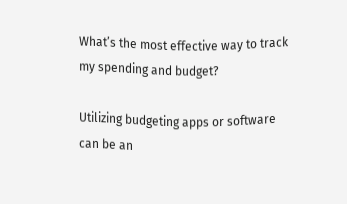What’s the most effective way to track my spending and budget?

Utilizing budgeting apps or software can be an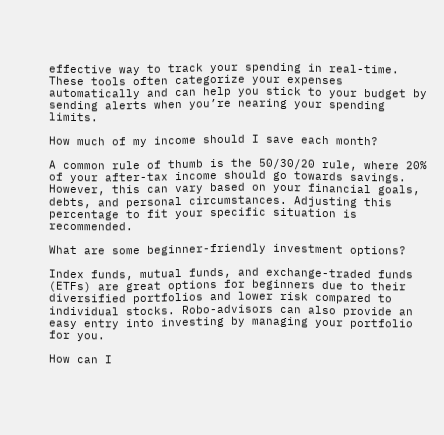effective way to track your spending in real-time. These tools often categorize your expenses automatically and can help you stick to your budget by sending alerts when you’re nearing your spending limits.

How much of my income should I save each month?

A common rule of thumb is the 50/30/20 rule, where 20% of your after-tax income should go towards savings. However, this can vary based on your financial goals, debts, and personal circumstances. Adjusting this percentage to fit your specific situation is recommended.

What are some beginner-friendly investment options?

Index funds, mutual funds, and exchange-traded funds (ETFs) are great options for beginners due to their diversified portfolios and lower risk compared to individual stocks. Robo-advisors can also provide an easy entry into investing by managing your portfolio for you.

How can I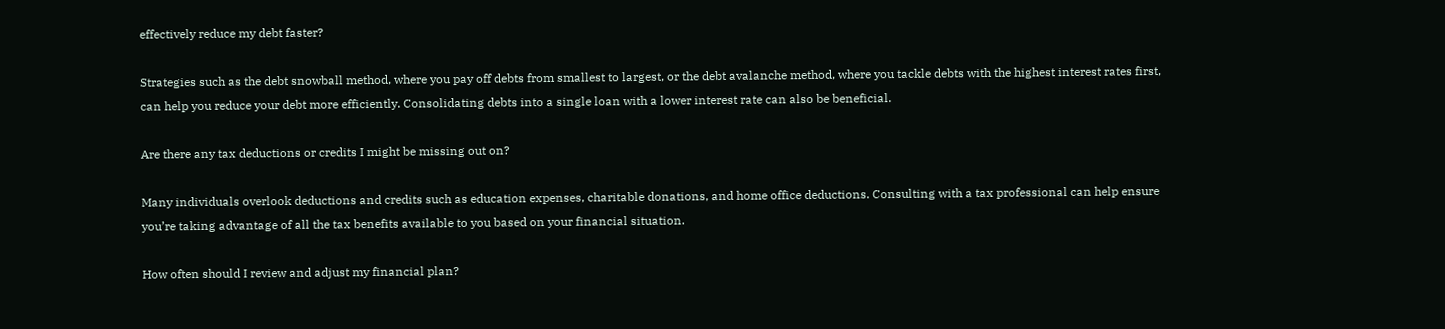effectively reduce my debt faster?

Strategies such as the debt snowball method, where you pay off debts from smallest to largest, or the debt avalanche method, where you tackle debts with the highest interest rates first, can help you reduce your debt more efficiently. Consolidating debts into a single loan with a lower interest rate can also be beneficial.

Are there any tax deductions or credits I might be missing out on?

Many individuals overlook deductions and credits such as education expenses, charitable donations, and home office deductions. Consulting with a tax professional can help ensure you’re taking advantage of all the tax benefits available to you based on your financial situation.

How often should I review and adjust my financial plan?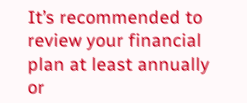It’s recommended to review your financial plan at least annually or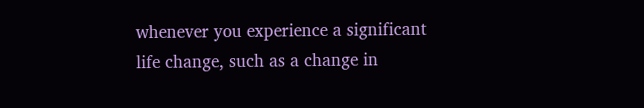whenever you experience a significant life change, such as a change in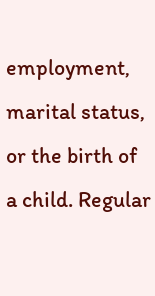employment, marital status, or the birth of a child. Regular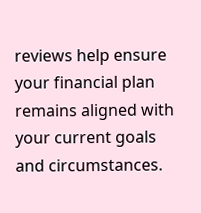reviews help ensure your financial plan remains aligned with your current goals and circumstances.